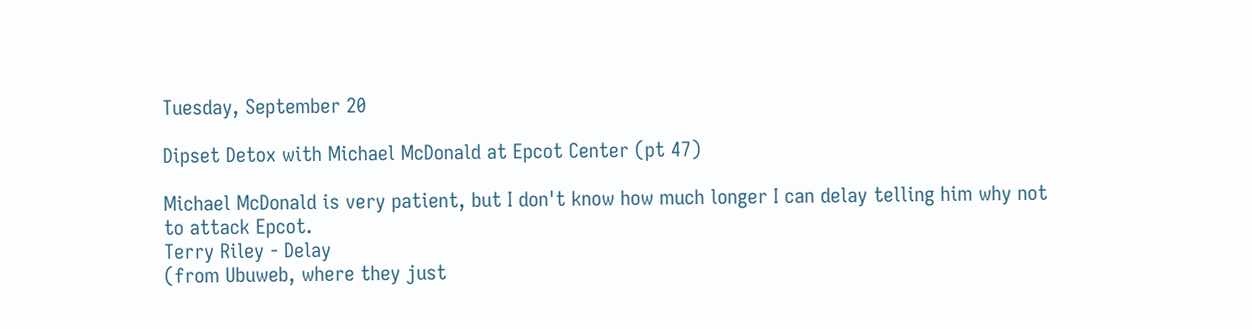Tuesday, September 20

Dipset Detox with Michael McDonald at Epcot Center (pt 47)

Michael McDonald is very patient, but I don't know how much longer I can delay telling him why not to attack Epcot.
Terry Riley - Delay
(from Ubuweb, where they just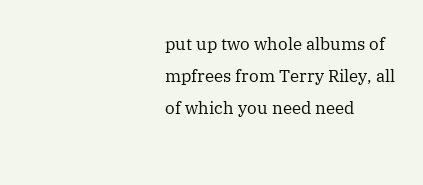put up two whole albums of mpfrees from Terry Riley, all of which you need need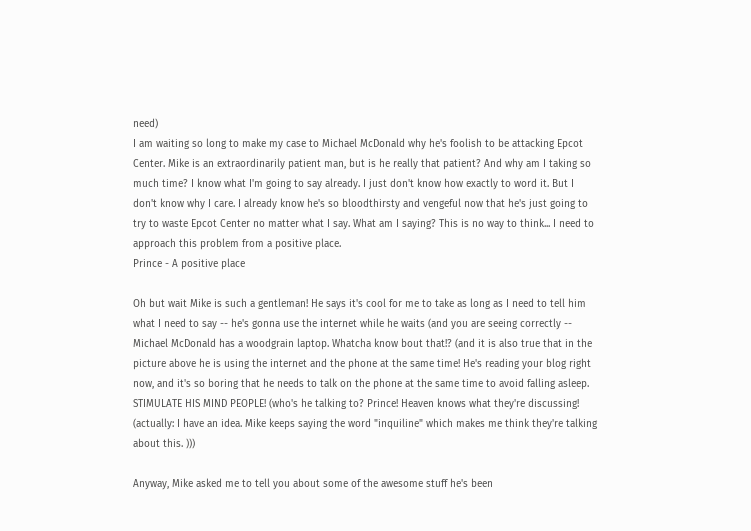need)
I am waiting so long to make my case to Michael McDonald why he's foolish to be attacking Epcot Center. Mike is an extraordinarily patient man, but is he really that patient? And why am I taking so much time? I know what I'm going to say already. I just don't know how exactly to word it. But I don't know why I care. I already know he's so bloodthirsty and vengeful now that he's just going to try to waste Epcot Center no matter what I say. What am I saying? This is no way to think... I need to approach this problem from a positive place.
Prince - A positive place

Oh but wait Mike is such a gentleman! He says it's cool for me to take as long as I need to tell him what I need to say -- he's gonna use the internet while he waits (and you are seeing correctly -- Michael McDonald has a woodgrain laptop. Whatcha know bout that!? (and it is also true that in the picture above he is using the internet and the phone at the same time! He's reading your blog right now, and it's so boring that he needs to talk on the phone at the same time to avoid falling asleep. STIMULATE HIS MIND PEOPLE! (who's he talking to? Prince! Heaven knows what they're discussing! (actually: I have an idea. Mike keeps saying the word "inquiline" which makes me think they're talking about this. )))

Anyway, Mike asked me to tell you about some of the awesome stuff he's been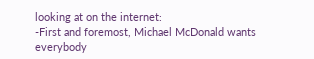looking at on the internet:
-First and foremost, Michael McDonald wants everybody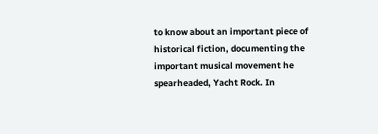to know about an important piece of historical fiction, documenting the important musical movement he spearheaded, Yacht Rock. In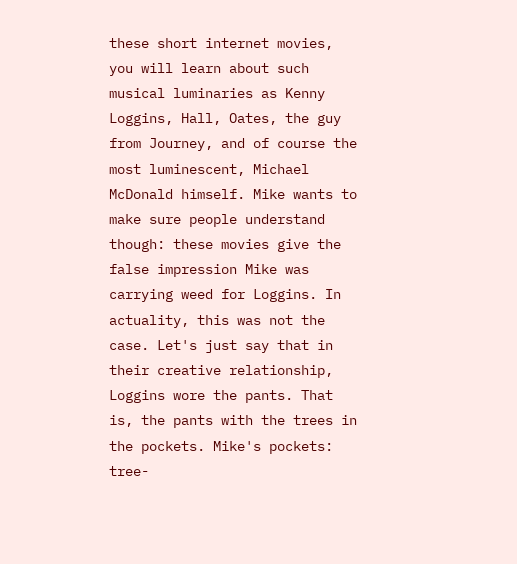these short internet movies, you will learn about such musical luminaries as Kenny Loggins, Hall, Oates, the guy from Journey, and of course the most luminescent, Michael McDonald himself. Mike wants to make sure people understand though: these movies give the false impression Mike was carrying weed for Loggins. In actuality, this was not the case. Let's just say that in their creative relationship, Loggins wore the pants. That is, the pants with the trees in the pockets. Mike's pockets: tree-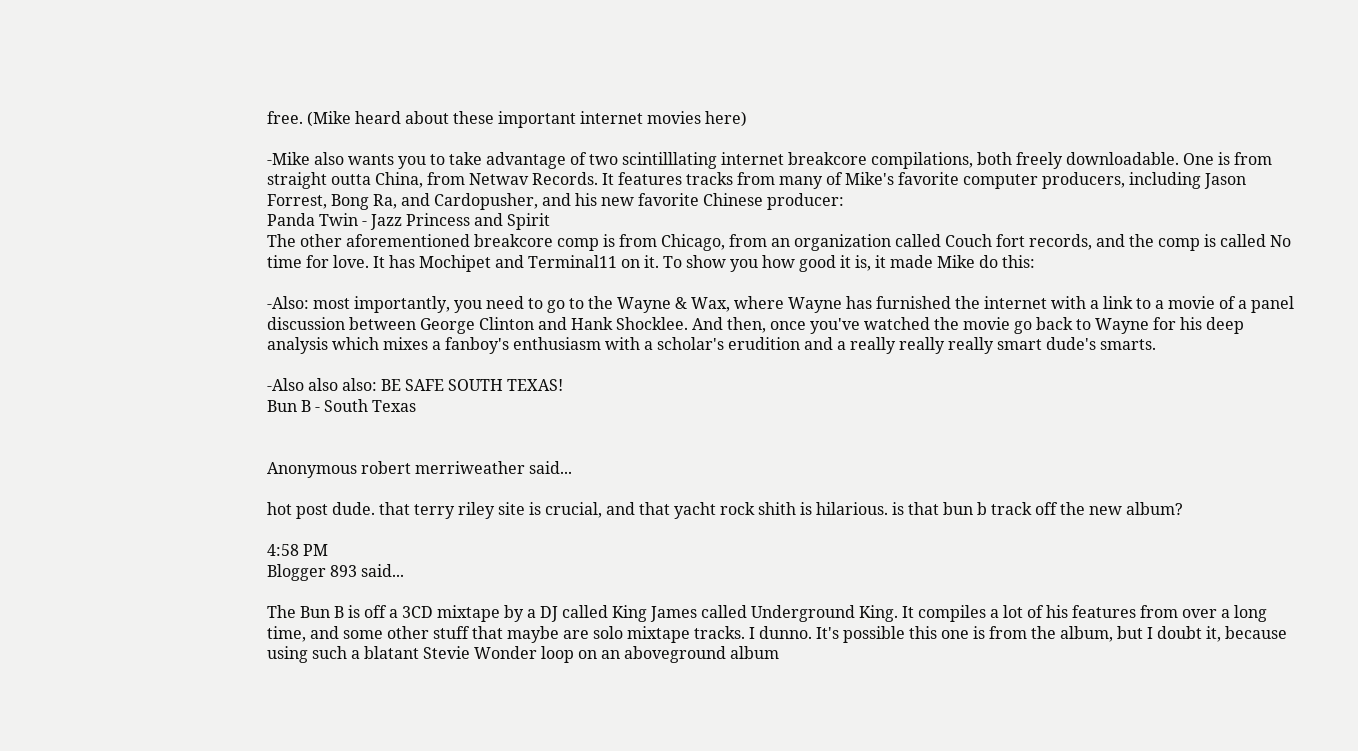free. (Mike heard about these important internet movies here)

-Mike also wants you to take advantage of two scintilllating internet breakcore compilations, both freely downloadable. One is from straight outta China, from Netwav Records. It features tracks from many of Mike's favorite computer producers, including Jason Forrest, Bong Ra, and Cardopusher, and his new favorite Chinese producer:
Panda Twin - Jazz Princess and Spirit
The other aforementioned breakcore comp is from Chicago, from an organization called Couch fort records, and the comp is called No time for love. It has Mochipet and Terminal11 on it. To show you how good it is, it made Mike do this:

-Also: most importantly, you need to go to the Wayne & Wax, where Wayne has furnished the internet with a link to a movie of a panel discussion between George Clinton and Hank Shocklee. And then, once you've watched the movie go back to Wayne for his deep analysis which mixes a fanboy's enthusiasm with a scholar's erudition and a really really really smart dude's smarts.

-Also also also: BE SAFE SOUTH TEXAS!
Bun B - South Texas


Anonymous robert merriweather said...

hot post dude. that terry riley site is crucial, and that yacht rock shith is hilarious. is that bun b track off the new album?

4:58 PM
Blogger 893 said...

The Bun B is off a 3CD mixtape by a DJ called King James called Underground King. It compiles a lot of his features from over a long time, and some other stuff that maybe are solo mixtape tracks. I dunno. It's possible this one is from the album, but I doubt it, because using such a blatant Stevie Wonder loop on an aboveground album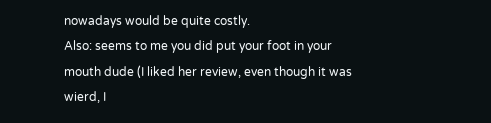nowadays would be quite costly.
Also: seems to me you did put your foot in your mouth dude (I liked her review, even though it was wierd, I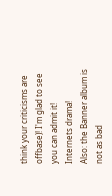think your criticisms are offbase)! I'm glad to see you can admit it! Internets drama!
Also: the Banner album is not as bad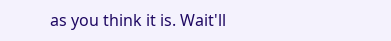as you think it is. Wait'll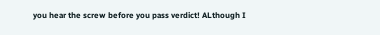you hear the screw before you pass verdict! ALthough I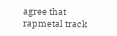agree that rapmetal track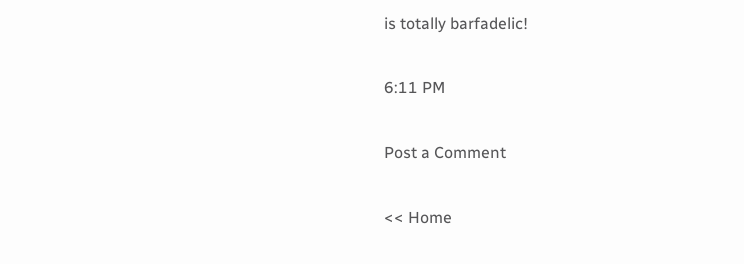is totally barfadelic!

6:11 PM

Post a Comment

<< Home